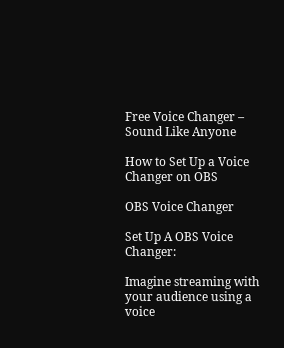Free Voice Changer – Sound Like Anyone

How to Set Up a Voice Changer on OBS

OBS Voice Changer

Set Up A OBS Voice Changer:

Imagine streaming with your audience using a voice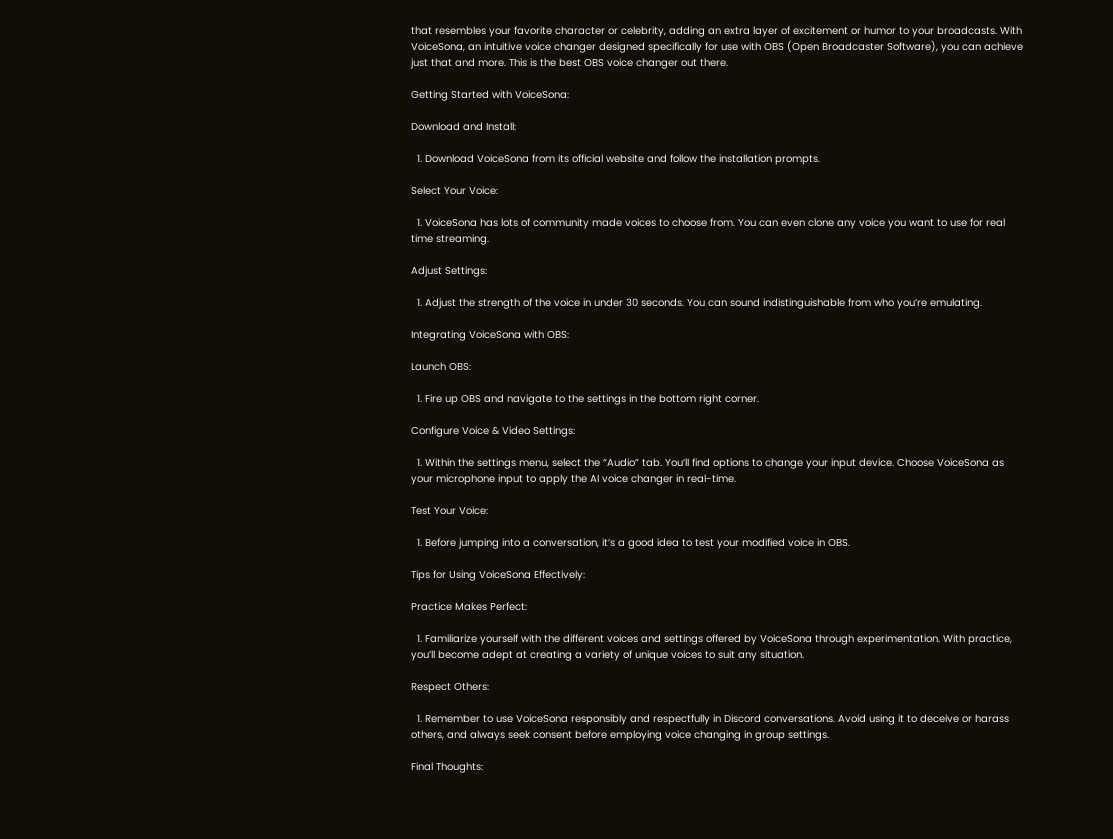that resembles your favorite character or celebrity, adding an extra layer of excitement or humor to your broadcasts. With VoiceSona, an intuitive voice changer designed specifically for use with OBS (Open Broadcaster Software), you can achieve just that and more. This is the best OBS voice changer out there.

Getting Started with VoiceSona:

Download and Install:

  1. Download VoiceSona from its official website and follow the installation prompts.

Select Your Voice:

  1. VoiceSona has lots of community made voices to choose from. You can even clone any voice you want to use for real time streaming.

Adjust Settings:

  1. Adjust the strength of the voice in under 30 seconds. You can sound indistinguishable from who you’re emulating.

Integrating VoiceSona with OBS:

Launch OBS:

  1. Fire up OBS and navigate to the settings in the bottom right corner.

Configure Voice & Video Settings:

  1. Within the settings menu, select the “Audio” tab. You’ll find options to change your input device. Choose VoiceSona as your microphone input to apply the AI voice changer in real-time.

Test Your Voice:

  1. Before jumping into a conversation, it’s a good idea to test your modified voice in OBS.

Tips for Using VoiceSona Effectively:

Practice Makes Perfect:

  1. Familiarize yourself with the different voices and settings offered by VoiceSona through experimentation. With practice, you’ll become adept at creating a variety of unique voices to suit any situation.

Respect Others:

  1. Remember to use VoiceSona responsibly and respectfully in Discord conversations. Avoid using it to deceive or harass others, and always seek consent before employing voice changing in group settings.

Final Thoughts: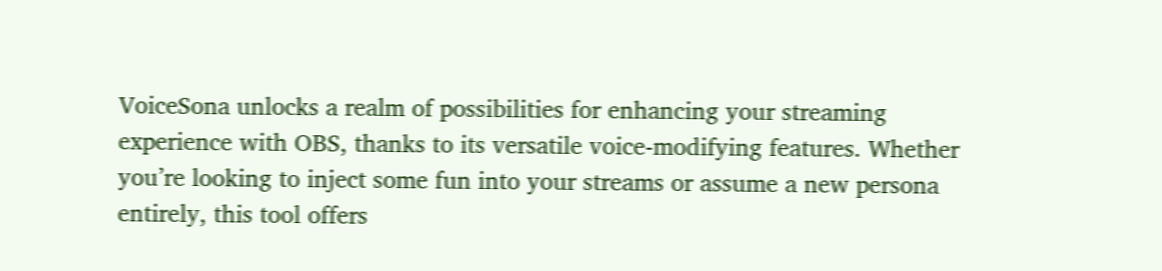VoiceSona unlocks a realm of possibilities for enhancing your streaming experience with OBS, thanks to its versatile voice-modifying features. Whether you’re looking to inject some fun into your streams or assume a new persona entirely, this tool offers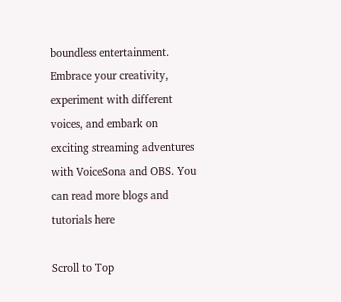boundless entertainment. Embrace your creativity, experiment with different voices, and embark on exciting streaming adventures with VoiceSona and OBS. You can read more blogs and tutorials here

Scroll to Top